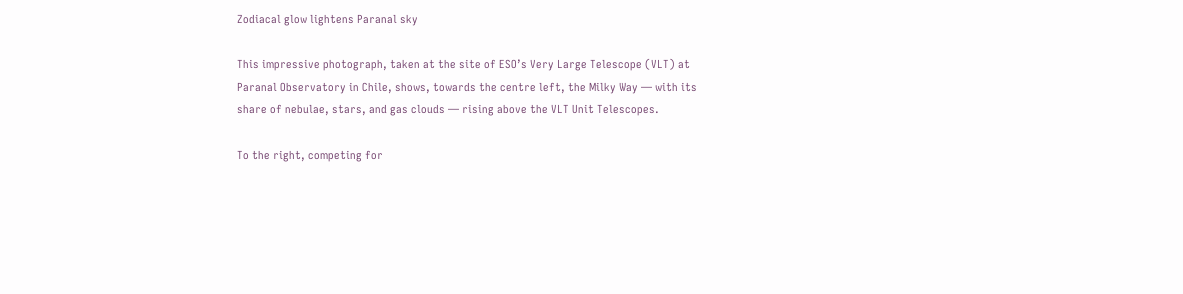Zodiacal glow lightens Paranal sky

This impressive photograph, taken at the site of ESO’s Very Large Telescope (VLT) at Paranal Observatory in Chile, shows, towards the centre left, the Milky Way — with its share of nebulae, stars, and gas clouds — rising above the VLT Unit Telescopes.

To the right, competing for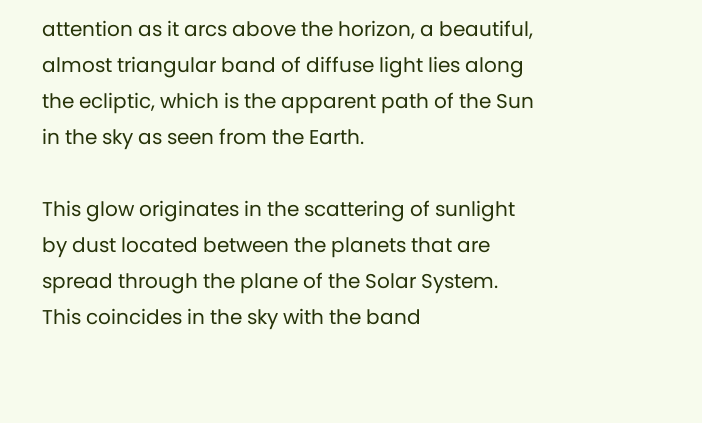attention as it arcs above the horizon, a beautiful, almost triangular band of diffuse light lies along the ecliptic, which is the apparent path of the Sun in the sky as seen from the Earth.

This glow originates in the scattering of sunlight by dust located between the planets that are spread through the plane of the Solar System. This coincides in the sky with the band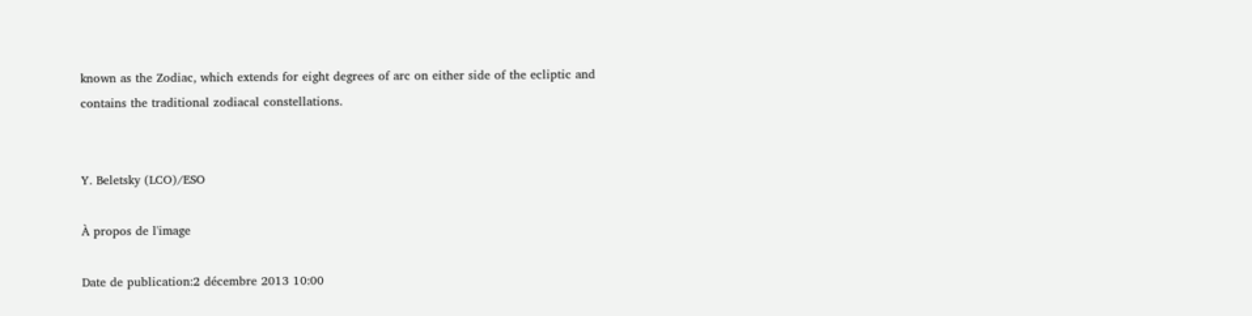known as the Zodiac, which extends for eight degrees of arc on either side of the ecliptic and contains the traditional zodiacal constellations.


Y. Beletsky (LCO)/ESO

À propos de l'image

Date de publication:2 décembre 2013 10:00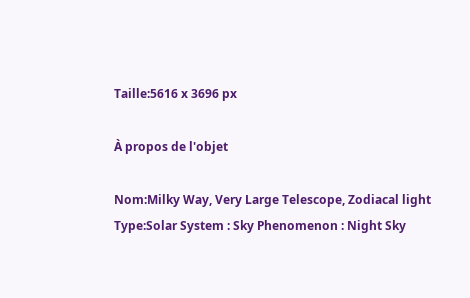Taille:5616 x 3696 px

À propos de l'objet

Nom:Milky Way, Very Large Telescope, Zodiacal light
Type:Solar System : Sky Phenomenon : Night Sky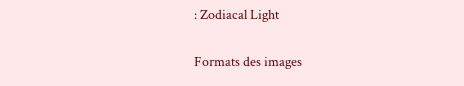: Zodiacal Light

Formats des images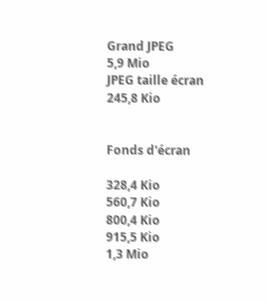Grand JPEG
5,9 Mio
JPEG taille écran
245,8 Kio


Fonds d'écran

328,4 Kio
560,7 Kio
800,4 Kio
915,5 Kio
1,3 Mio